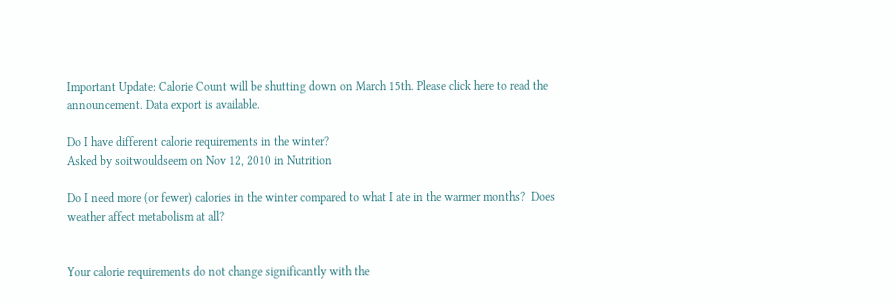Important Update: Calorie Count will be shutting down on March 15th. Please click here to read the announcement. Data export is available.

Do I have different calorie requirements in the winter?
Asked by soitwouldseem on Nov 12, 2010 in Nutrition

Do I need more (or fewer) calories in the winter compared to what I ate in the warmer months?  Does weather affect metabolism at all?


Your calorie requirements do not change significantly with the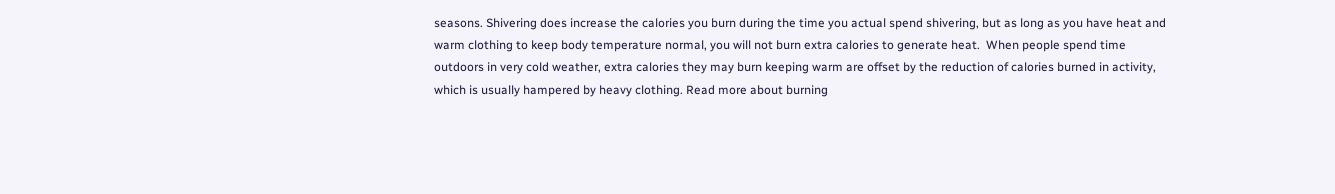seasons. Shivering does increase the calories you burn during the time you actual spend shivering, but as long as you have heat and warm clothing to keep body temperature normal, you will not burn extra calories to generate heat.  When people spend time outdoors in very cold weather, extra calories they may burn keeping warm are offset by the reduction of calories burned in activity, which is usually hampered by heavy clothing. Read more about burning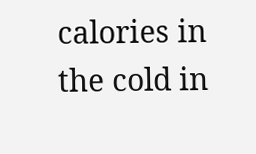calories in the cold in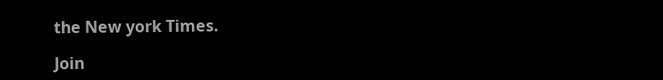the New york Times.

Join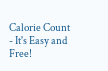Calorie Count - It's Easy and Free!